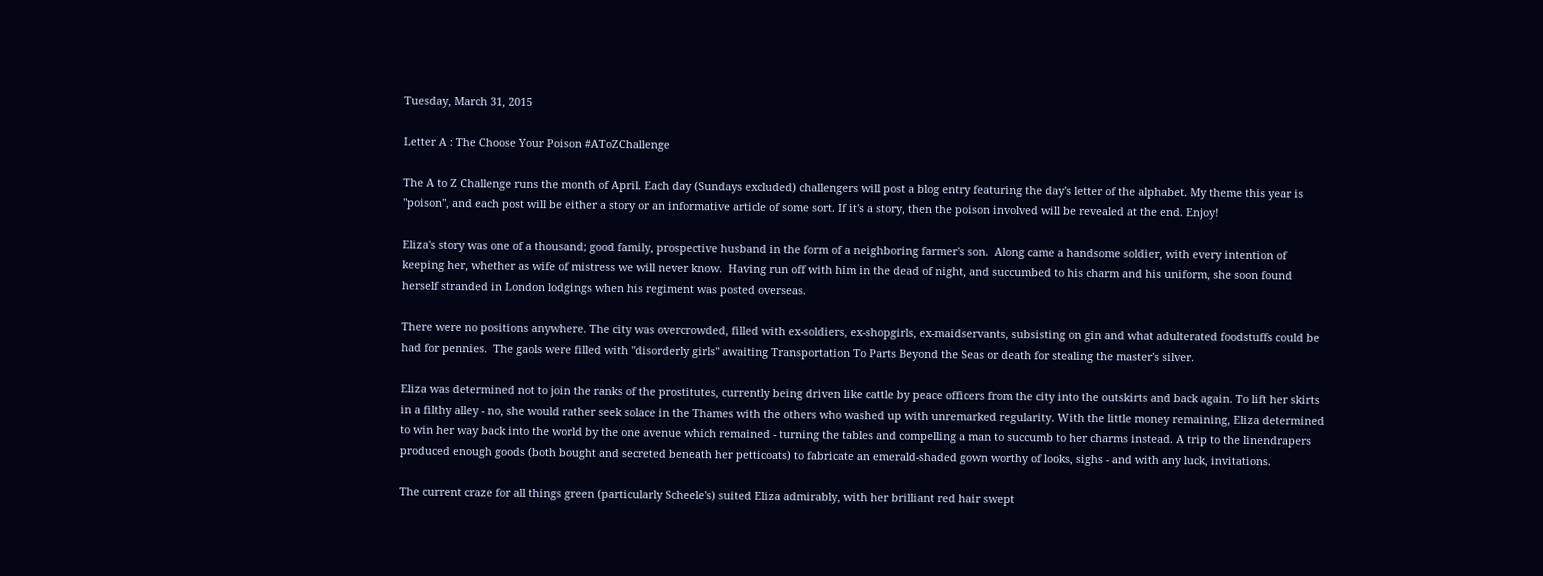Tuesday, March 31, 2015

Letter A : The Choose Your Poison #AToZChallenge

The A to Z Challenge runs the month of April. Each day (Sundays excluded) challengers will post a blog entry featuring the day's letter of the alphabet. My theme this year is "poison", and each post will be either a story or an informative article of some sort. If it's a story, then the poison involved will be revealed at the end. Enjoy!

Eliza's story was one of a thousand; good family, prospective husband in the form of a neighboring farmer's son.  Along came a handsome soldier, with every intention of keeping her, whether as wife of mistress we will never know.  Having run off with him in the dead of night, and succumbed to his charm and his uniform, she soon found herself stranded in London lodgings when his regiment was posted overseas.

There were no positions anywhere. The city was overcrowded, filled with ex-soldiers, ex-shopgirls, ex-maidservants, subsisting on gin and what adulterated foodstuffs could be had for pennies.  The gaols were filled with "disorderly girls" awaiting Transportation To Parts Beyond the Seas or death for stealing the master's silver.

Eliza was determined not to join the ranks of the prostitutes, currently being driven like cattle by peace officers from the city into the outskirts and back again. To lift her skirts in a filthy alley - no, she would rather seek solace in the Thames with the others who washed up with unremarked regularity. With the little money remaining, Eliza determined to win her way back into the world by the one avenue which remained - turning the tables and compelling a man to succumb to her charms instead. A trip to the linendrapers produced enough goods (both bought and secreted beneath her petticoats) to fabricate an emerald-shaded gown worthy of looks, sighs - and with any luck, invitations.

The current craze for all things green (particularly Scheele's) suited Eliza admirably, with her brilliant red hair swept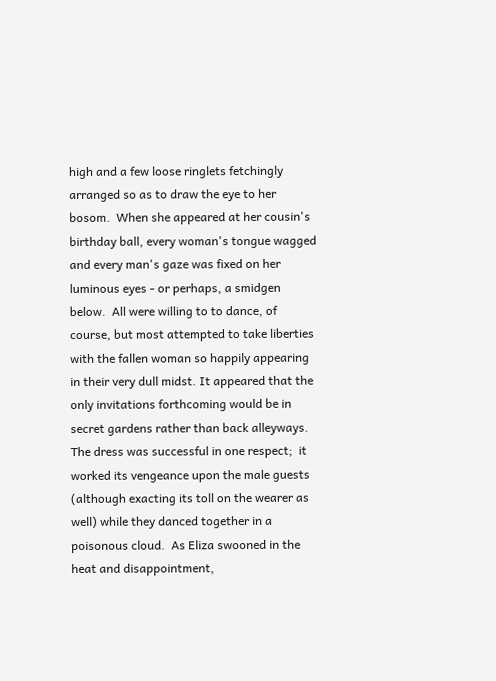high and a few loose ringlets fetchingly arranged so as to draw the eye to her bosom.  When she appeared at her cousin's birthday ball, every woman's tongue wagged and every man's gaze was fixed on her luminous eyes - or perhaps, a smidgen below.  All were willing to to dance, of course, but most attempted to take liberties with the fallen woman so happily appearing in their very dull midst. It appeared that the only invitations forthcoming would be in secret gardens rather than back alleyways. The dress was successful in one respect;  it worked its vengeance upon the male guests (although exacting its toll on the wearer as well) while they danced together in a poisonous cloud.  As Eliza swooned in the heat and disappointment,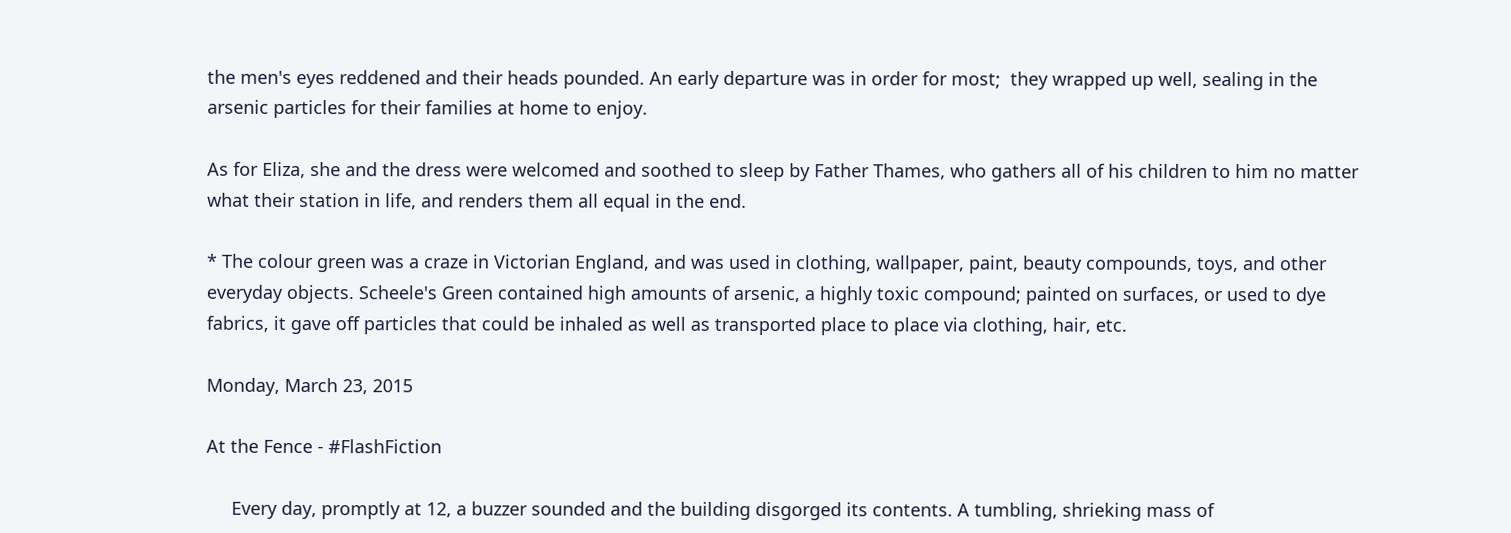the men's eyes reddened and their heads pounded. An early departure was in order for most;  they wrapped up well, sealing in the arsenic particles for their families at home to enjoy.

As for Eliza, she and the dress were welcomed and soothed to sleep by Father Thames, who gathers all of his children to him no matter what their station in life, and renders them all equal in the end.

* The colour green was a craze in Victorian England, and was used in clothing, wallpaper, paint, beauty compounds, toys, and other everyday objects. Scheele's Green contained high amounts of arsenic, a highly toxic compound; painted on surfaces, or used to dye fabrics, it gave off particles that could be inhaled as well as transported place to place via clothing, hair, etc.

Monday, March 23, 2015

At the Fence - #FlashFiction

     Every day, promptly at 12, a buzzer sounded and the building disgorged its contents. A tumbling, shrieking mass of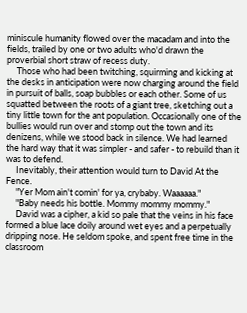miniscule humanity flowed over the macadam and into the fields, trailed by one or two adults who'd drawn the proverbial short straw of recess duty.
     Those who had been twitching, squirming and kicking at the desks in anticipation were now charging around the field in pursuit of balls, soap bubbles or each other. Some of us squatted between the roots of a giant tree, sketching out a tiny little town for the ant population. Occasionally one of the bullies would run over and stomp out the town and its denizens, while we stood back in silence. We had learned the hard way that it was simpler - and safer - to rebuild than it was to defend.
     Inevitably, their attention would turn to David At the Fence.
     "Yer Mom ain't comin' for ya, crybaby. Waaaaaa."
     "Baby needs his bottle. Mommy mommy mommy."
     David was a cipher, a kid so pale that the veins in his face formed a blue lace doily around wet eyes and a perpetually dripping nose. He seldom spoke, and spent free time in the classroom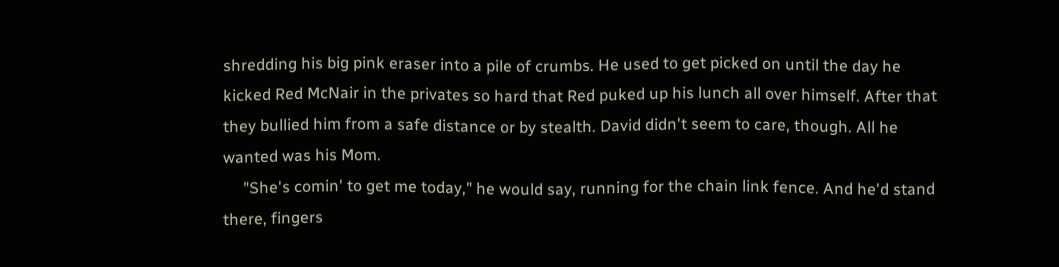shredding his big pink eraser into a pile of crumbs. He used to get picked on until the day he kicked Red McNair in the privates so hard that Red puked up his lunch all over himself. After that they bullied him from a safe distance or by stealth. David didn't seem to care, though. All he wanted was his Mom.
     "She's comin' to get me today," he would say, running for the chain link fence. And he'd stand there, fingers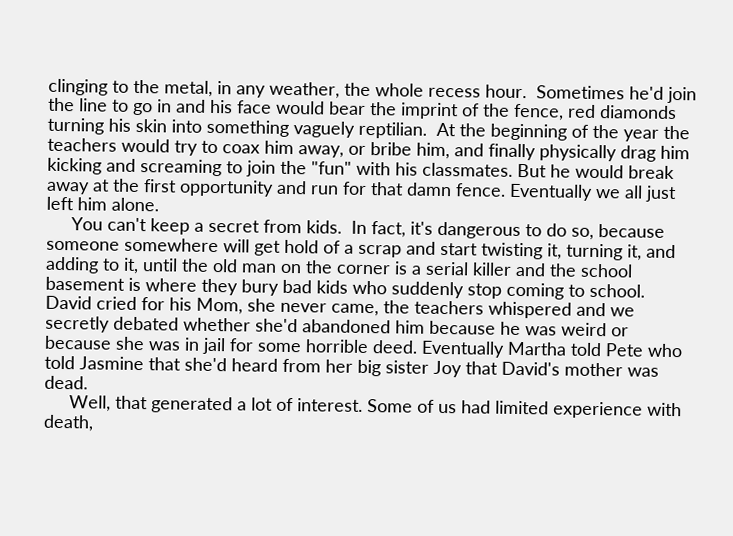clinging to the metal, in any weather, the whole recess hour.  Sometimes he'd join the line to go in and his face would bear the imprint of the fence, red diamonds turning his skin into something vaguely reptilian.  At the beginning of the year the teachers would try to coax him away, or bribe him, and finally physically drag him kicking and screaming to join the "fun" with his classmates. But he would break away at the first opportunity and run for that damn fence. Eventually we all just left him alone.
     You can't keep a secret from kids.  In fact, it's dangerous to do so, because someone somewhere will get hold of a scrap and start twisting it, turning it, and adding to it, until the old man on the corner is a serial killer and the school basement is where they bury bad kids who suddenly stop coming to school.  David cried for his Mom, she never came, the teachers whispered and we secretly debated whether she'd abandoned him because he was weird or because she was in jail for some horrible deed. Eventually Martha told Pete who told Jasmine that she'd heard from her big sister Joy that David's mother was dead.
     Well, that generated a lot of interest. Some of us had limited experience with death,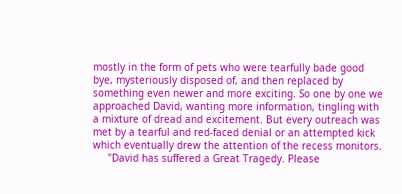mostly in the form of pets who were tearfully bade good bye, mysteriously disposed of, and then replaced by something even newer and more exciting. So one by one we approached David, wanting more information, tingling with a mixture of dread and excitement. But every outreach was met by a tearful and red-faced denial or an attempted kick which eventually drew the attention of the recess monitors.
     "David has suffered a Great Tragedy. Please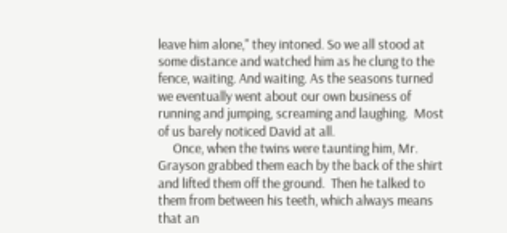leave him alone," they intoned. So we all stood at some distance and watched him as he clung to the fence, waiting. And waiting. As the seasons turned we eventually went about our own business of running and jumping, screaming and laughing.  Most of us barely noticed David at all.
     Once, when the twins were taunting him, Mr. Grayson grabbed them each by the back of the shirt and lifted them off the ground.  Then he talked to them from between his teeth, which always means that an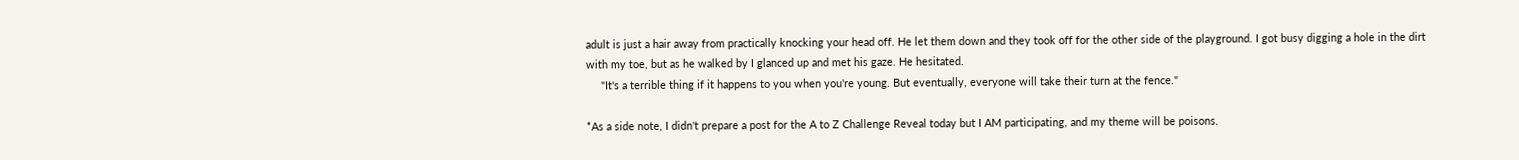adult is just a hair away from practically knocking your head off. He let them down and they took off for the other side of the playground. I got busy digging a hole in the dirt with my toe, but as he walked by I glanced up and met his gaze. He hesitated.
     "It's a terrible thing if it happens to you when you're young. But eventually, everyone will take their turn at the fence."

*As a side note, I didn't prepare a post for the A to Z Challenge Reveal today but I AM participating, and my theme will be poisons.